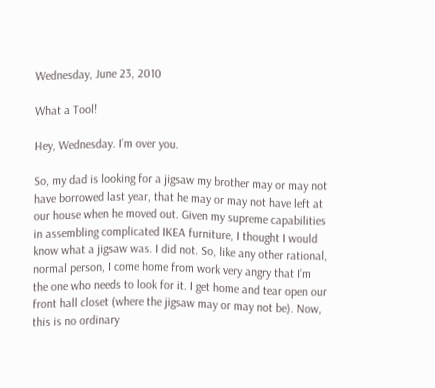Wednesday, June 23, 2010

What a Tool!

Hey, Wednesday. I’m over you.

So, my dad is looking for a jigsaw my brother may or may not have borrowed last year, that he may or may not have left at our house when he moved out. Given my supreme capabilities in assembling complicated IKEA furniture, I thought I would know what a jigsaw was. I did not. So, like any other rational, normal person, I come home from work very angry that I’m the one who needs to look for it. I get home and tear open our front hall closet (where the jigsaw may or may not be). Now, this is no ordinary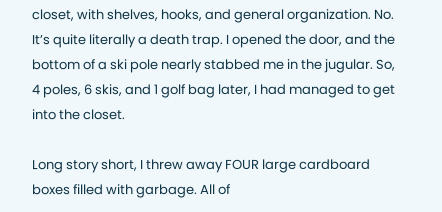closet, with shelves, hooks, and general organization. No. It’s quite literally a death trap. I opened the door, and the bottom of a ski pole nearly stabbed me in the jugular. So, 4 poles, 6 skis, and 1 golf bag later, I had managed to get into the closet.

Long story short, I threw away FOUR large cardboard boxes filled with garbage. All of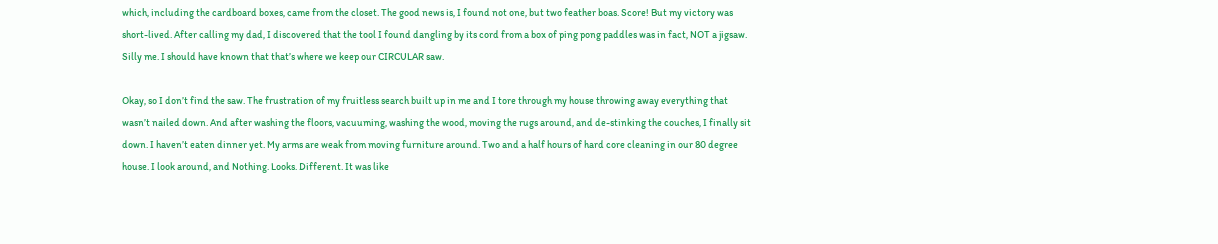which, including the cardboard boxes, came from the closet. The good news is, I found not one, but two feather boas. Score! But my victory was short-lived. After calling my dad, I discovered that the tool I found dangling by its cord from a box of ping pong paddles was in fact, NOT a jigsaw. Silly me. I should have known that that’s where we keep our CIRCULAR saw.

Okay, so I don’t find the saw. The frustration of my fruitless search built up in me and I tore through my house throwing away everything that wasn’t nailed down. And after washing the floors, vacuuming, washing the wood, moving the rugs around, and de-stinking the couches, I finally sit down. I haven’t eaten dinner yet. My arms are weak from moving furniture around. Two and a half hours of hard core cleaning in our 80 degree house. I look around, and Nothing. Looks. Different. It was like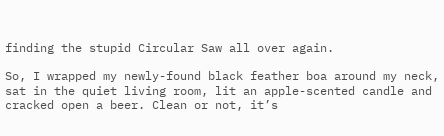finding the stupid Circular Saw all over again.

So, I wrapped my newly-found black feather boa around my neck, sat in the quiet living room, lit an apple-scented candle and cracked open a beer. Clean or not, it’s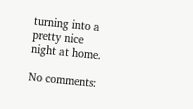turning into a pretty nice night at home.

No comments: